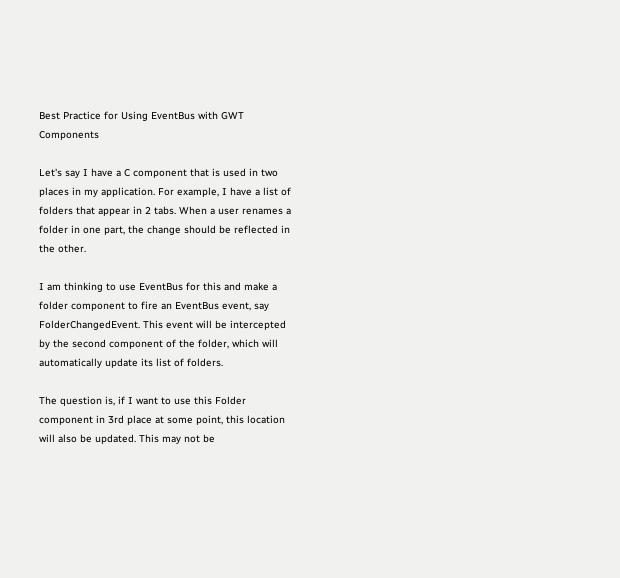Best Practice for Using EventBus with GWT Components

Let's say I have a C component that is used in two places in my application. For example, I have a list of folders that appear in 2 tabs. When a user renames a folder in one part, the change should be reflected in the other.

I am thinking to use EventBus for this and make a folder component to fire an EventBus event, say FolderChangedEvent. This event will be intercepted by the second component of the folder, which will automatically update its list of folders.

The question is, if I want to use this Folder component in 3rd place at some point, this location will also be updated. This may not be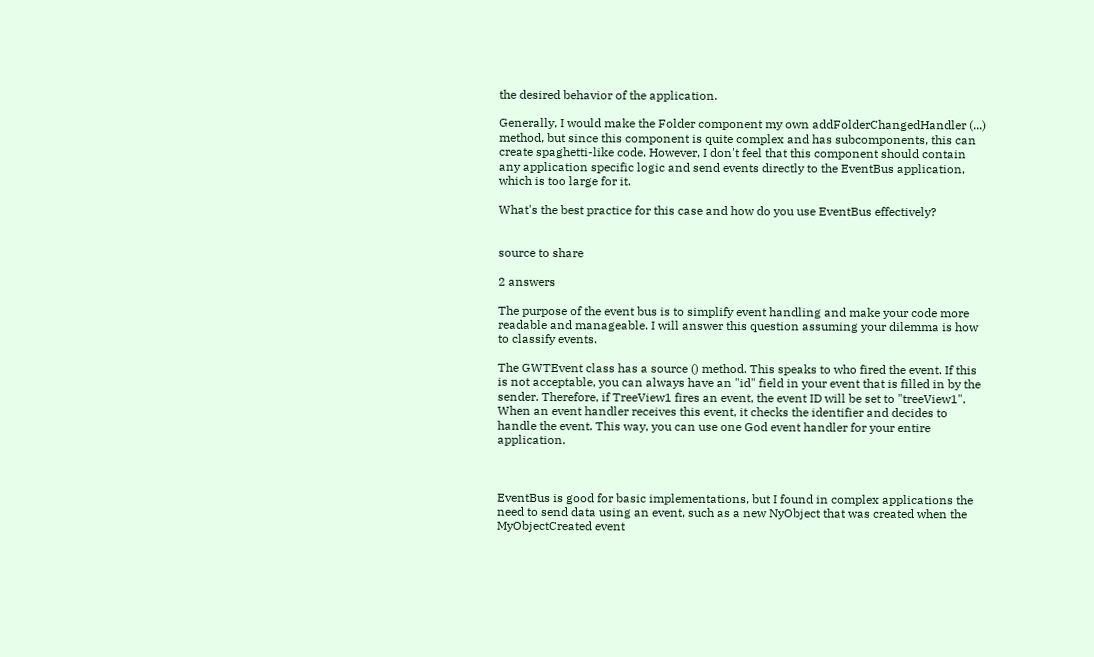the desired behavior of the application.

Generally, I would make the Folder component my own addFolderChangedHandler (...) method, but since this component is quite complex and has subcomponents, this can create spaghetti-like code. However, I don't feel that this component should contain any application specific logic and send events directly to the EventBus application, which is too large for it.

What's the best practice for this case and how do you use EventBus effectively?


source to share

2 answers

The purpose of the event bus is to simplify event handling and make your code more readable and manageable. I will answer this question assuming your dilemma is how to classify events.

The GWTEvent class has a source () method. This speaks to who fired the event. If this is not acceptable, you can always have an "id" field in your event that is filled in by the sender. Therefore, if TreeView1 fires an event, the event ID will be set to "treeView1". When an event handler receives this event, it checks the identifier and decides to handle the event. This way, you can use one God event handler for your entire application.



EventBus is good for basic implementations, but I found in complex applications the need to send data using an event, such as a new NyObject that was created when the MyObjectCreated event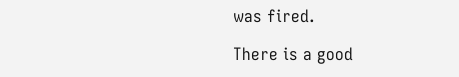was fired.

There is a good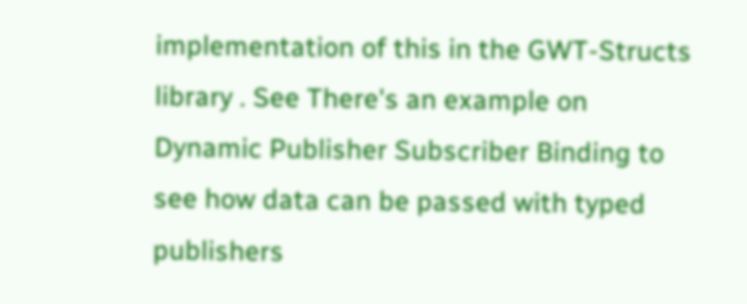implementation of this in the GWT-Structs library . See There's an example on Dynamic Publisher Subscriber Binding to see how data can be passed with typed publishers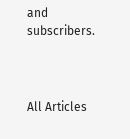and subscribers.



All Articles